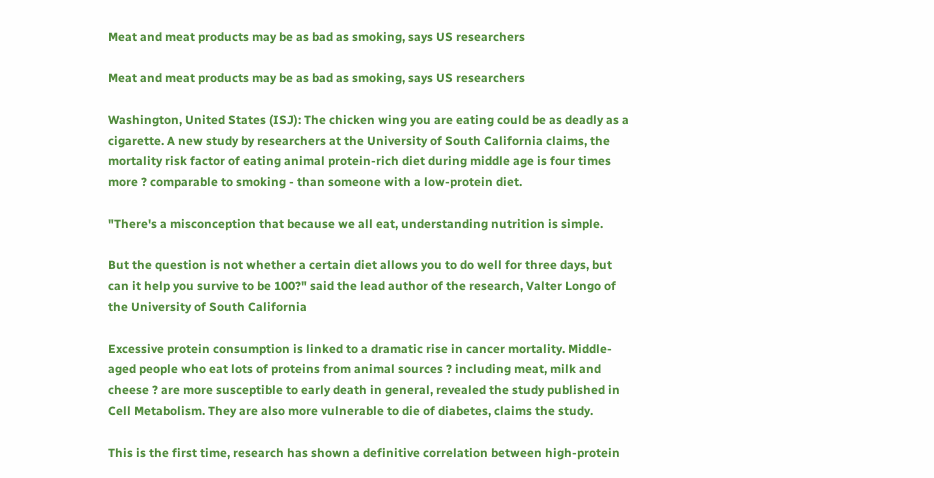Meat and meat products may be as bad as smoking, says US researchers

Meat and meat products may be as bad as smoking, says US researchers

Washington, United States (ISJ): The chicken wing you are eating could be as deadly as a cigarette. A new study by researchers at the University of South California claims, the mortality risk factor of eating animal protein-rich diet during middle age is four times more ? comparable to smoking - than someone with a low-protein diet.

"There's a misconception that because we all eat, understanding nutrition is simple.

But the question is not whether a certain diet allows you to do well for three days, but can it help you survive to be 100?" said the lead author of the research, Valter Longo of the University of South California

Excessive protein consumption is linked to a dramatic rise in cancer mortality. Middle-aged people who eat lots of proteins from animal sources ? including meat, milk and cheese ? are more susceptible to early death in general, revealed the study published in Cell Metabolism. They are also more vulnerable to die of diabetes, claims the study.

This is the first time, research has shown a definitive correlation between high-protein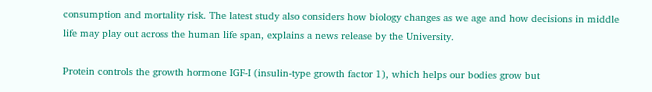consumption and mortality risk. The latest study also considers how biology changes as we age and how decisions in middle life may play out across the human life span, explains a news release by the University.

Protein controls the growth hormone IGF-I (insulin-type growth factor 1), which helps our bodies grow but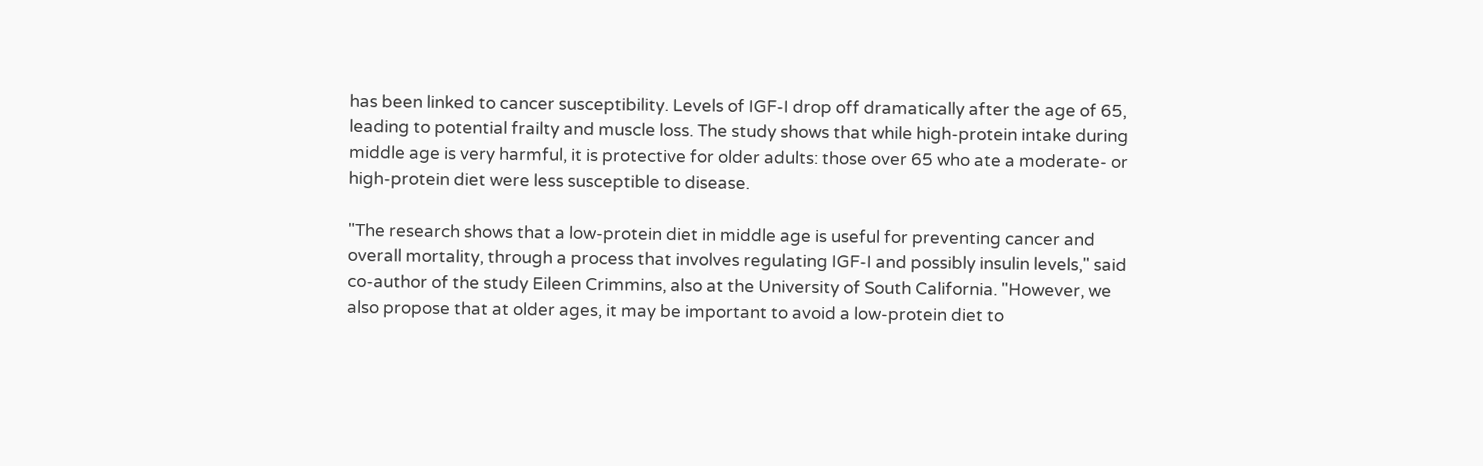has been linked to cancer susceptibility. Levels of IGF-I drop off dramatically after the age of 65, leading to potential frailty and muscle loss. The study shows that while high-protein intake during middle age is very harmful, it is protective for older adults: those over 65 who ate a moderate- or high-protein diet were less susceptible to disease.

"The research shows that a low-protein diet in middle age is useful for preventing cancer and overall mortality, through a process that involves regulating IGF-I and possibly insulin levels," said co-author of the study Eileen Crimmins, also at the University of South California. "However, we also propose that at older ages, it may be important to avoid a low-protein diet to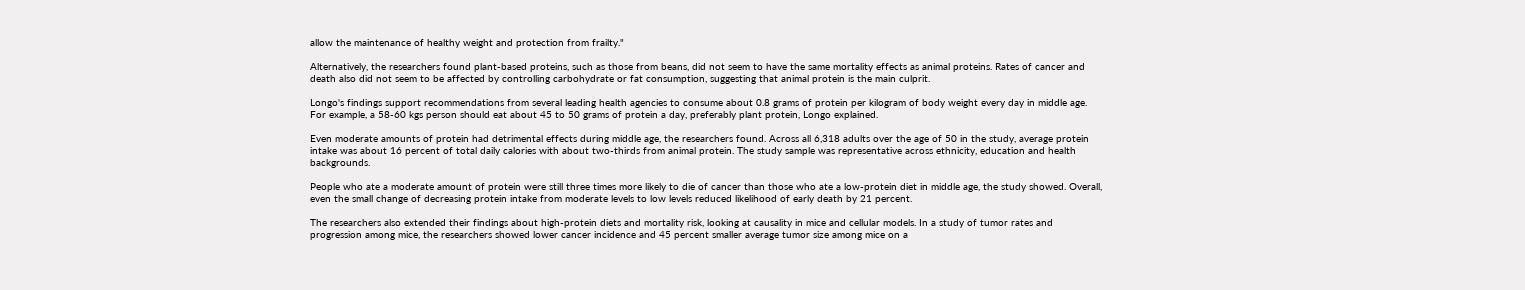allow the maintenance of healthy weight and protection from frailty."

Alternatively, the researchers found plant-based proteins, such as those from beans, did not seem to have the same mortality effects as animal proteins. Rates of cancer and death also did not seem to be affected by controlling carbohydrate or fat consumption, suggesting that animal protein is the main culprit.

Longo's findings support recommendations from several leading health agencies to consume about 0.8 grams of protein per kilogram of body weight every day in middle age. For example, a 58-60 kgs person should eat about 45 to 50 grams of protein a day, preferably plant protein, Longo explained.

Even moderate amounts of protein had detrimental effects during middle age, the researchers found. Across all 6,318 adults over the age of 50 in the study, average protein intake was about 16 percent of total daily calories with about two-thirds from animal protein. The study sample was representative across ethnicity, education and health backgrounds.

People who ate a moderate amount of protein were still three times more likely to die of cancer than those who ate a low-protein diet in middle age, the study showed. Overall, even the small change of decreasing protein intake from moderate levels to low levels reduced likelihood of early death by 21 percent.

The researchers also extended their findings about high-protein diets and mortality risk, looking at causality in mice and cellular models. In a study of tumor rates and progression among mice, the researchers showed lower cancer incidence and 45 percent smaller average tumor size among mice on a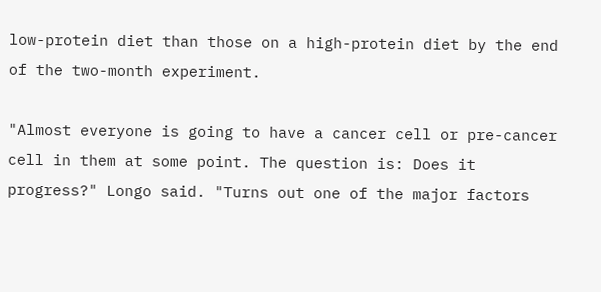low-protein diet than those on a high-protein diet by the end of the two-month experiment.

"Almost everyone is going to have a cancer cell or pre-cancer cell in them at some point. The question is: Does it progress?" Longo said. "Turns out one of the major factors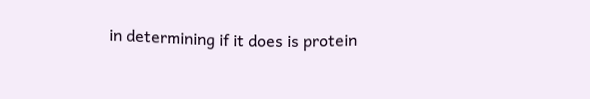in determining if it does is protein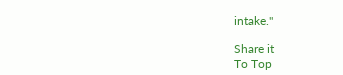intake."

Share it
To Top